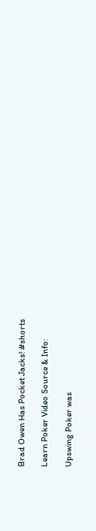Brad Owen Has Pocket Jacks! #shorts

Learn Poker Video Source & Info:

Upswing Poker was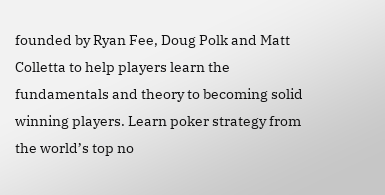founded by Ryan Fee, Doug Polk and Matt Colletta to help players learn the fundamentals and theory to becoming solid winning players. Learn poker strategy from the world’s top no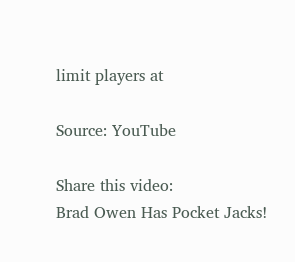limit players at

Source: YouTube

Share this video:
Brad Owen Has Pocket Jacks!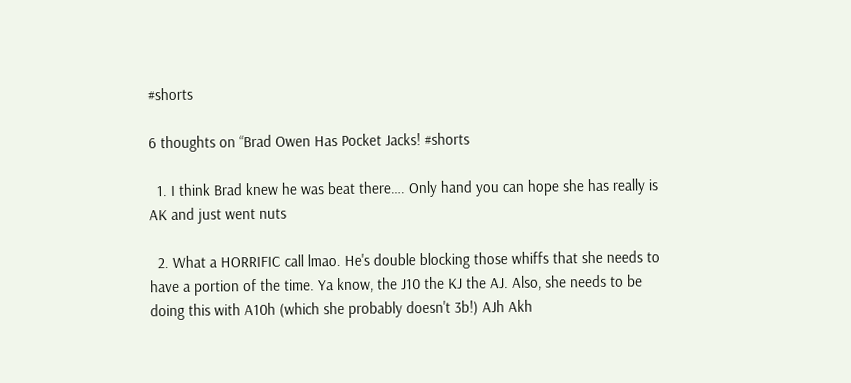#shorts

6 thoughts on “Brad Owen Has Pocket Jacks! #shorts

  1. I think Brad knew he was beat there…. Only hand you can hope she has really is AK and just went nuts

  2. What a HORRIFIC call lmao. He's double blocking those whiffs that she needs to have a portion of the time. Ya know, the J10 the KJ the AJ. Also, she needs to be doing this with A10h (which she probably doesn't 3b!) AJh Akh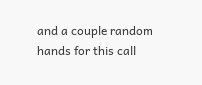and a couple random hands for this call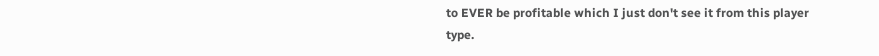to EVER be profitable which I just don't see it from this player type.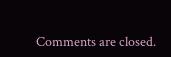Comments are closed.